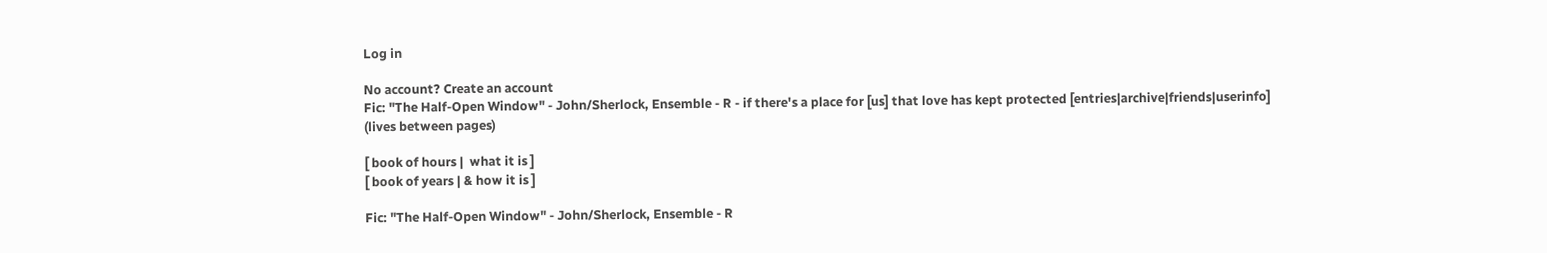Log in

No account? Create an account
Fic: "The Half-Open Window" - John/Sherlock, Ensemble - R - if there's a place for [us] that love has kept protected [entries|archive|friends|userinfo]
(lives between pages)

[ book of hours |  what it is ]
[ book of years | & how it is ]

Fic: "The Half-Open Window" - John/Sherlock, Ensemble - R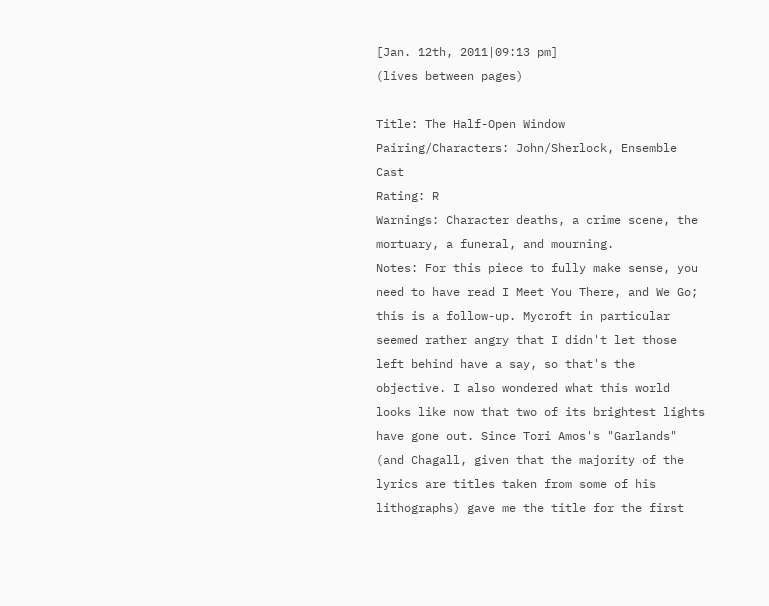[Jan. 12th, 2011|09:13 pm]
(lives between pages)

Title: The Half-Open Window
Pairing/Characters: John/Sherlock, Ensemble Cast
Rating: R
Warnings: Character deaths, a crime scene, the mortuary, a funeral, and mourning.
Notes: For this piece to fully make sense, you need to have read I Meet You There, and We Go; this is a follow-up. Mycroft in particular seemed rather angry that I didn't let those left behind have a say, so that's the objective. I also wondered what this world looks like now that two of its brightest lights have gone out. Since Tori Amos's "Garlands" (and Chagall, given that the majority of the lyrics are titles taken from some of his lithographs) gave me the title for the first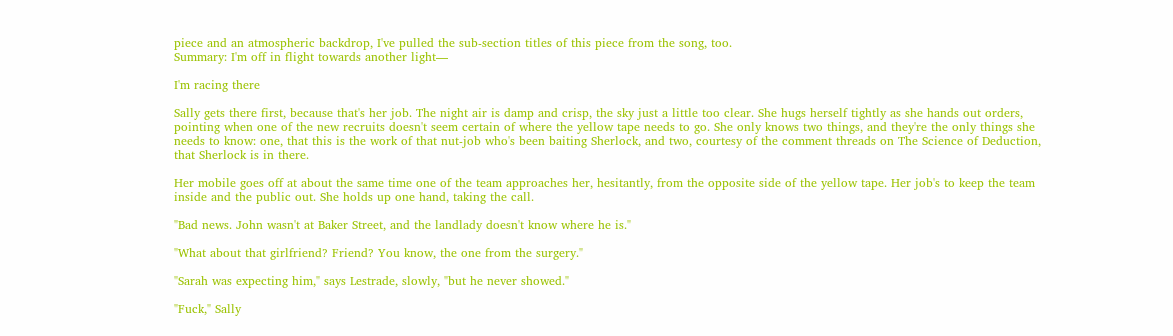piece and an atmospheric backdrop, I've pulled the sub-section titles of this piece from the song, too.
Summary: I'm off in flight towards another light—

I'm racing there

Sally gets there first, because that's her job. The night air is damp and crisp, the sky just a little too clear. She hugs herself tightly as she hands out orders, pointing when one of the new recruits doesn't seem certain of where the yellow tape needs to go. She only knows two things, and they're the only things she needs to know: one, that this is the work of that nut-job who's been baiting Sherlock, and two, courtesy of the comment threads on The Science of Deduction, that Sherlock is in there.

Her mobile goes off at about the same time one of the team approaches her, hesitantly, from the opposite side of the yellow tape. Her job's to keep the team inside and the public out. She holds up one hand, taking the call.

"Bad news. John wasn't at Baker Street, and the landlady doesn't know where he is."

"What about that girlfriend? Friend? You know, the one from the surgery."

"Sarah was expecting him," says Lestrade, slowly, "but he never showed."

"Fuck," Sally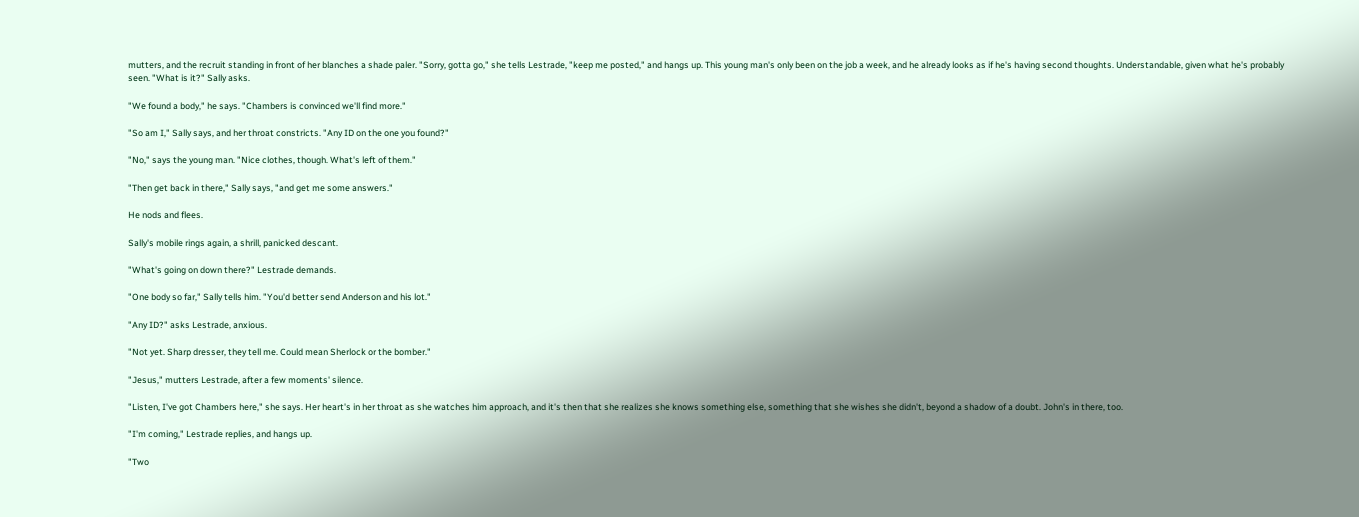mutters, and the recruit standing in front of her blanches a shade paler. "Sorry, gotta go," she tells Lestrade, "keep me posted," and hangs up. This young man's only been on the job a week, and he already looks as if he's having second thoughts. Understandable, given what he's probably seen. "What is it?" Sally asks.

"We found a body," he says. "Chambers is convinced we'll find more."

"So am I," Sally says, and her throat constricts. "Any ID on the one you found?"

"No," says the young man. "Nice clothes, though. What's left of them."

"Then get back in there," Sally says, "and get me some answers."

He nods and flees.

Sally's mobile rings again, a shrill, panicked descant.

"What's going on down there?" Lestrade demands.

"One body so far," Sally tells him. "You'd better send Anderson and his lot."

"Any ID?" asks Lestrade, anxious.

"Not yet. Sharp dresser, they tell me. Could mean Sherlock or the bomber."

"Jesus," mutters Lestrade, after a few moments' silence.

"Listen, I've got Chambers here," she says. Her heart's in her throat as she watches him approach, and it's then that she realizes she knows something else, something that she wishes she didn't, beyond a shadow of a doubt. John's in there, too.

"I'm coming," Lestrade replies, and hangs up.

"Two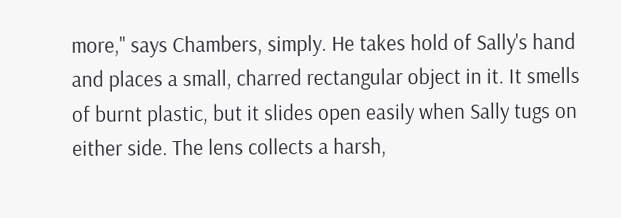more," says Chambers, simply. He takes hold of Sally's hand and places a small, charred rectangular object in it. It smells of burnt plastic, but it slides open easily when Sally tugs on either side. The lens collects a harsh,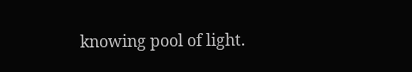knowing pool of light.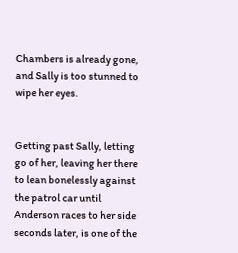Chambers is already gone, and Sally is too stunned to wipe her eyes.


Getting past Sally, letting go of her, leaving her there to lean bonelessly against the patrol car until Anderson races to her side seconds later, is one of the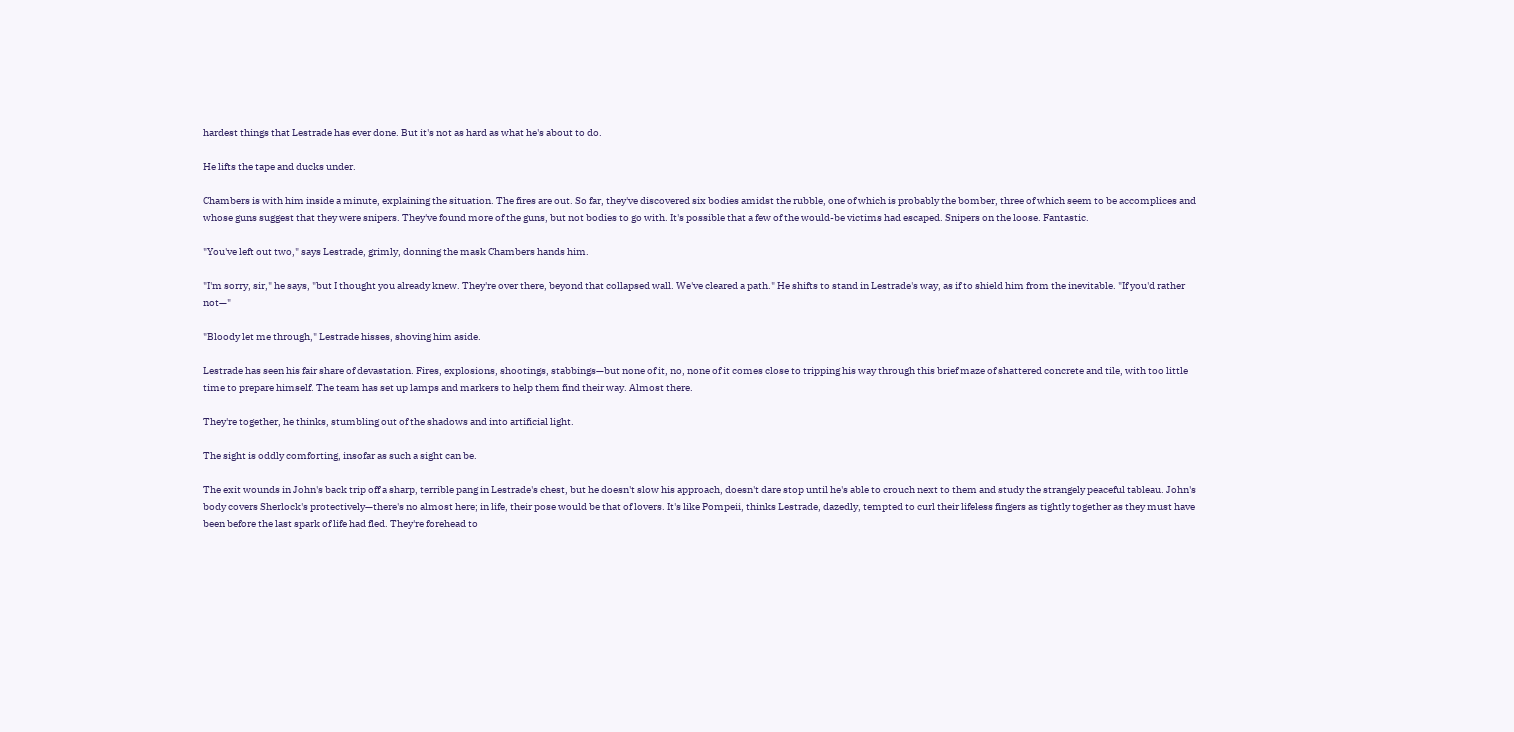hardest things that Lestrade has ever done. But it's not as hard as what he's about to do.

He lifts the tape and ducks under.

Chambers is with him inside a minute, explaining the situation. The fires are out. So far, they've discovered six bodies amidst the rubble, one of which is probably the bomber, three of which seem to be accomplices and whose guns suggest that they were snipers. They've found more of the guns, but not bodies to go with. It's possible that a few of the would-be victims had escaped. Snipers on the loose. Fantastic.

"You've left out two," says Lestrade, grimly, donning the mask Chambers hands him.

"I'm sorry, sir," he says, "but I thought you already knew. They're over there, beyond that collapsed wall. We've cleared a path." He shifts to stand in Lestrade's way, as if to shield him from the inevitable. "If you'd rather not—"

"Bloody let me through," Lestrade hisses, shoving him aside.

Lestrade has seen his fair share of devastation. Fires, explosions, shootings, stabbings—but none of it, no, none of it comes close to tripping his way through this brief maze of shattered concrete and tile, with too little time to prepare himself. The team has set up lamps and markers to help them find their way. Almost there.

They're together, he thinks, stumbling out of the shadows and into artificial light.

The sight is oddly comforting, insofar as such a sight can be.

The exit wounds in John's back trip off a sharp, terrible pang in Lestrade's chest, but he doesn't slow his approach, doesn't dare stop until he's able to crouch next to them and study the strangely peaceful tableau. John's body covers Sherlock's protectively—there's no almost here; in life, their pose would be that of lovers. It's like Pompeii, thinks Lestrade, dazedly, tempted to curl their lifeless fingers as tightly together as they must have been before the last spark of life had fled. They're forehead to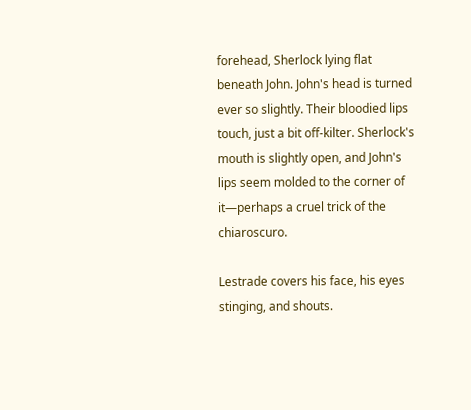forehead, Sherlock lying flat beneath John. John's head is turned ever so slightly. Their bloodied lips touch, just a bit off-kilter. Sherlock's mouth is slightly open, and John's lips seem molded to the corner of it—perhaps a cruel trick of the chiaroscuro.

Lestrade covers his face, his eyes stinging, and shouts.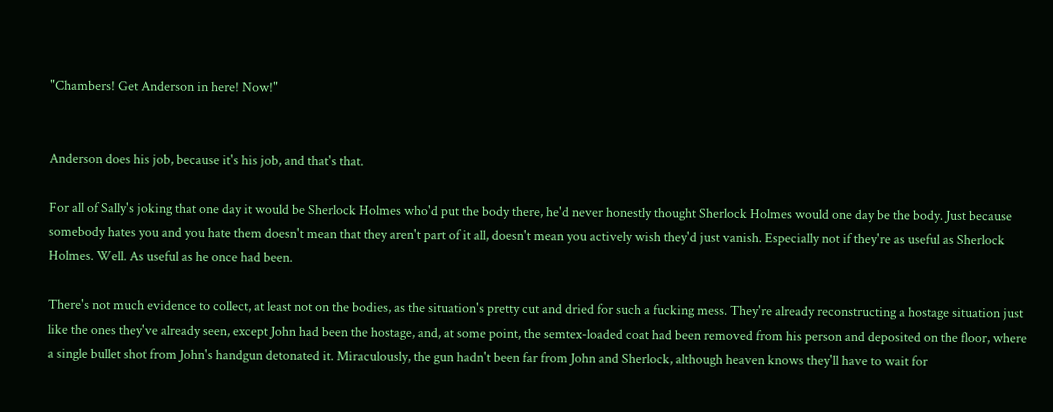"Chambers! Get Anderson in here! Now!"


Anderson does his job, because it's his job, and that's that.

For all of Sally's joking that one day it would be Sherlock Holmes who'd put the body there, he'd never honestly thought Sherlock Holmes would one day be the body. Just because somebody hates you and you hate them doesn't mean that they aren't part of it all, doesn't mean you actively wish they'd just vanish. Especially not if they're as useful as Sherlock Holmes. Well. As useful as he once had been.

There's not much evidence to collect, at least not on the bodies, as the situation's pretty cut and dried for such a fucking mess. They're already reconstructing a hostage situation just like the ones they've already seen, except John had been the hostage, and, at some point, the semtex-loaded coat had been removed from his person and deposited on the floor, where a single bullet shot from John's handgun detonated it. Miraculously, the gun hadn't been far from John and Sherlock, although heaven knows they'll have to wait for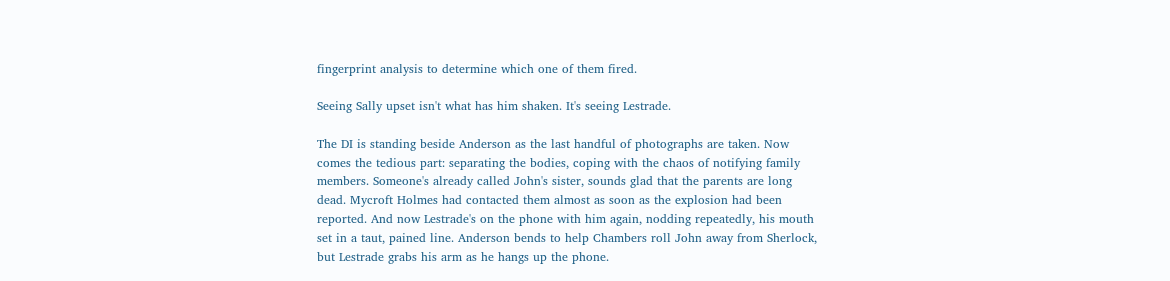fingerprint analysis to determine which one of them fired.

Seeing Sally upset isn't what has him shaken. It's seeing Lestrade.

The DI is standing beside Anderson as the last handful of photographs are taken. Now comes the tedious part: separating the bodies, coping with the chaos of notifying family members. Someone's already called John's sister, sounds glad that the parents are long dead. Mycroft Holmes had contacted them almost as soon as the explosion had been reported. And now Lestrade's on the phone with him again, nodding repeatedly, his mouth set in a taut, pained line. Anderson bends to help Chambers roll John away from Sherlock, but Lestrade grabs his arm as he hangs up the phone.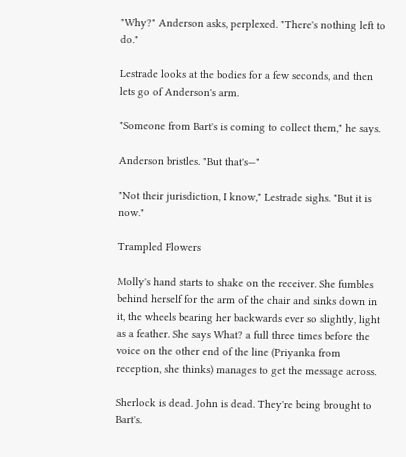"Why?" Anderson asks, perplexed. "There's nothing left to do."

Lestrade looks at the bodies for a few seconds, and then lets go of Anderson's arm.

"Someone from Bart's is coming to collect them," he says.

Anderson bristles. "But that's—"

"Not their jurisdiction, I know," Lestrade sighs. "But it is now."

Trampled Flowers

Molly's hand starts to shake on the receiver. She fumbles behind herself for the arm of the chair and sinks down in it, the wheels bearing her backwards ever so slightly, light as a feather. She says What? a full three times before the voice on the other end of the line (Priyanka from reception, she thinks) manages to get the message across.

Sherlock is dead. John is dead. They're being brought to Bart's.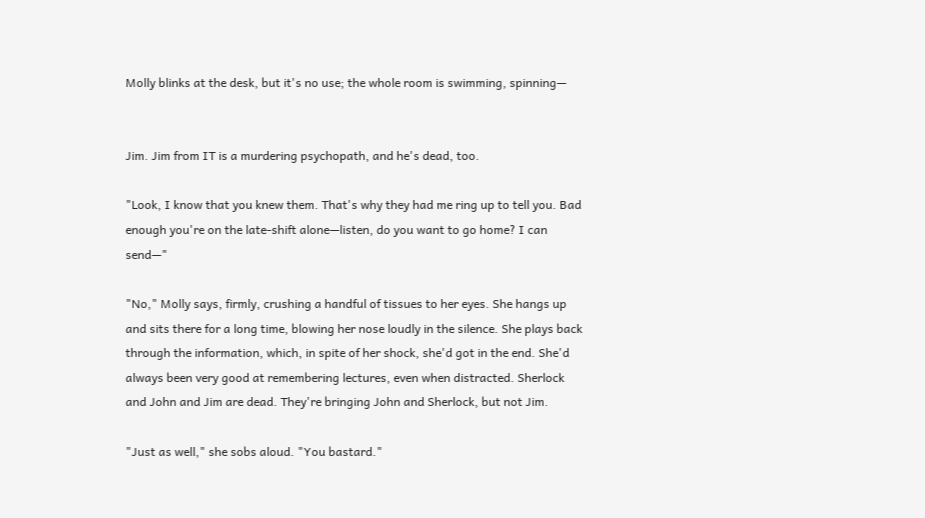Molly blinks at the desk, but it's no use; the whole room is swimming, spinning—


Jim. Jim from IT is a murdering psychopath, and he's dead, too.

"Look, I know that you knew them. That's why they had me ring up to tell you. Bad enough you're on the late-shift alone—listen, do you want to go home? I can send—"

"No," Molly says, firmly, crushing a handful of tissues to her eyes. She hangs up and sits there for a long time, blowing her nose loudly in the silence. She plays back through the information, which, in spite of her shock, she'd got in the end. She'd always been very good at remembering lectures, even when distracted. Sherlock and John and Jim are dead. They're bringing John and Sherlock, but not Jim.

"Just as well," she sobs aloud. "You bastard."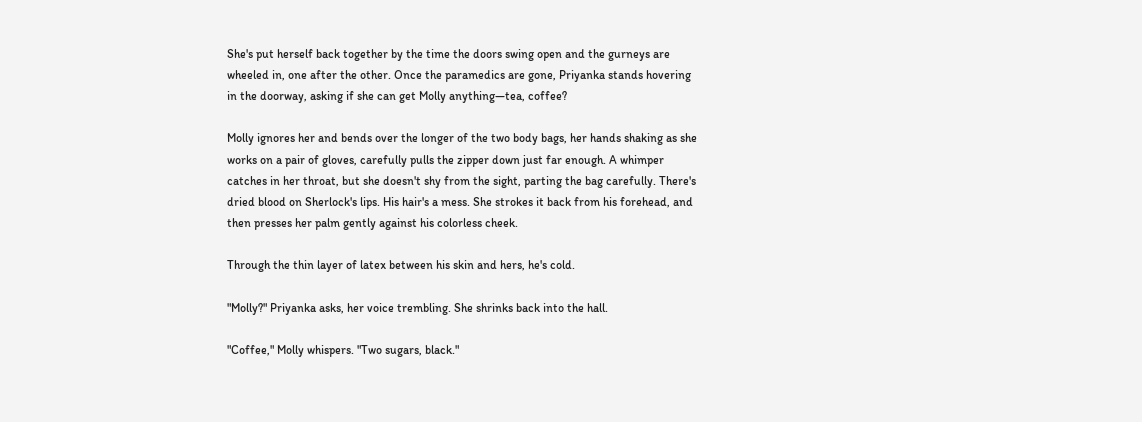She's put herself back together by the time the doors swing open and the gurneys are wheeled in, one after the other. Once the paramedics are gone, Priyanka stands hovering in the doorway, asking if she can get Molly anything—tea, coffee?

Molly ignores her and bends over the longer of the two body bags, her hands shaking as she works on a pair of gloves, carefully pulls the zipper down just far enough. A whimper catches in her throat, but she doesn't shy from the sight, parting the bag carefully. There's dried blood on Sherlock's lips. His hair's a mess. She strokes it back from his forehead, and then presses her palm gently against his colorless cheek.

Through the thin layer of latex between his skin and hers, he's cold.

"Molly?" Priyanka asks, her voice trembling. She shrinks back into the hall.

"Coffee," Molly whispers. "Two sugars, black."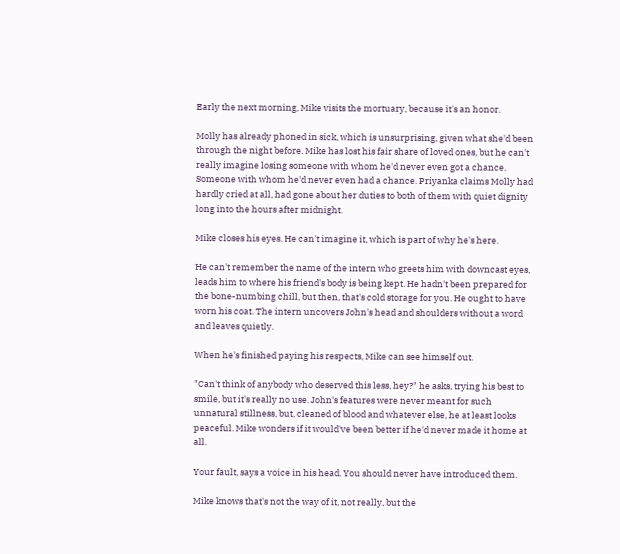Early the next morning, Mike visits the mortuary, because it's an honor.

Molly has already phoned in sick, which is unsurprising, given what she'd been through the night before. Mike has lost his fair share of loved ones, but he can't really imagine losing someone with whom he'd never even got a chance. Someone with whom he'd never even had a chance. Priyanka claims Molly had hardly cried at all, had gone about her duties to both of them with quiet dignity long into the hours after midnight.

Mike closes his eyes. He can't imagine it, which is part of why he's here.

He can't remember the name of the intern who greets him with downcast eyes, leads him to where his friend's body is being kept. He hadn't been prepared for the bone-numbing chill, but then, that's cold storage for you. He ought to have worn his coat. The intern uncovers John's head and shoulders without a word and leaves quietly.

When he's finished paying his respects, Mike can see himself out.

"Can't think of anybody who deserved this less, hey?" he asks, trying his best to smile, but it's really no use. John's features were never meant for such unnatural stillness, but, cleaned of blood and whatever else, he at least looks peaceful. Mike wonders if it would've been better if he'd never made it home at all.

Your fault, says a voice in his head. You should never have introduced them.

Mike knows that's not the way of it, not really, but the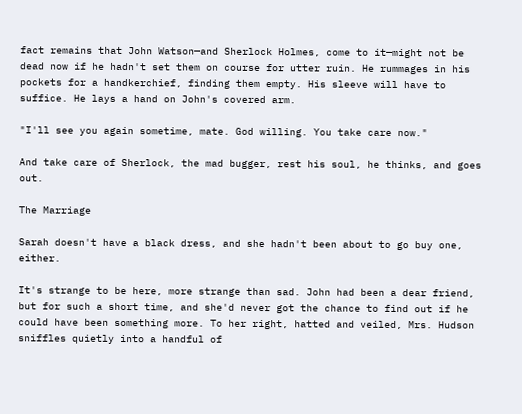fact remains that John Watson—and Sherlock Holmes, come to it—might not be dead now if he hadn't set them on course for utter ruin. He rummages in his pockets for a handkerchief, finding them empty. His sleeve will have to suffice. He lays a hand on John's covered arm.

"I'll see you again sometime, mate. God willing. You take care now."

And take care of Sherlock, the mad bugger, rest his soul, he thinks, and goes out.

The Marriage

Sarah doesn't have a black dress, and she hadn't been about to go buy one, either.

It's strange to be here, more strange than sad. John had been a dear friend, but for such a short time, and she'd never got the chance to find out if he could have been something more. To her right, hatted and veiled, Mrs. Hudson sniffles quietly into a handful of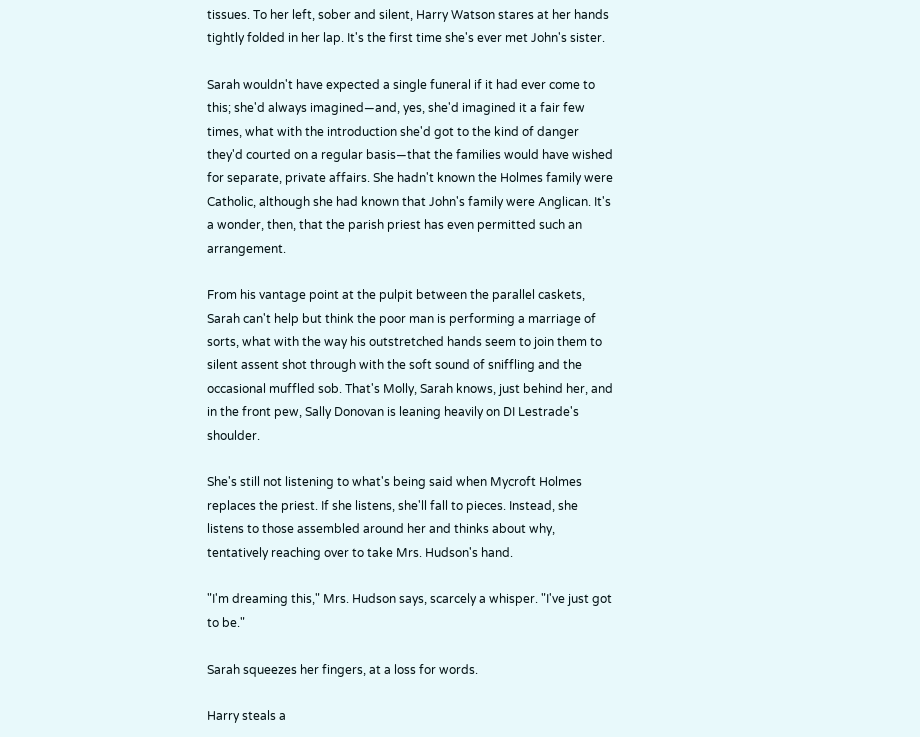tissues. To her left, sober and silent, Harry Watson stares at her hands tightly folded in her lap. It's the first time she's ever met John's sister.

Sarah wouldn't have expected a single funeral if it had ever come to this; she'd always imagined—and, yes, she'd imagined it a fair few times, what with the introduction she'd got to the kind of danger they'd courted on a regular basis—that the families would have wished for separate, private affairs. She hadn't known the Holmes family were Catholic, although she had known that John's family were Anglican. It's a wonder, then, that the parish priest has even permitted such an arrangement.

From his vantage point at the pulpit between the parallel caskets, Sarah can't help but think the poor man is performing a marriage of sorts, what with the way his outstretched hands seem to join them to silent assent shot through with the soft sound of sniffling and the occasional muffled sob. That's Molly, Sarah knows, just behind her, and in the front pew, Sally Donovan is leaning heavily on DI Lestrade's shoulder.

She's still not listening to what's being said when Mycroft Holmes replaces the priest. If she listens, she'll fall to pieces. Instead, she listens to those assembled around her and thinks about why, tentatively reaching over to take Mrs. Hudson's hand.

"I'm dreaming this," Mrs. Hudson says, scarcely a whisper. "I've just got to be."

Sarah squeezes her fingers, at a loss for words.

Harry steals a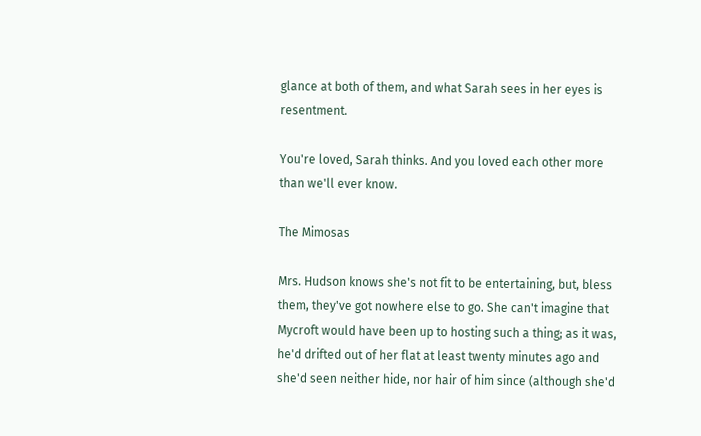glance at both of them, and what Sarah sees in her eyes is resentment.

You're loved, Sarah thinks. And you loved each other more than we'll ever know.

The Mimosas

Mrs. Hudson knows she's not fit to be entertaining, but, bless them, they've got nowhere else to go. She can't imagine that Mycroft would have been up to hosting such a thing; as it was, he'd drifted out of her flat at least twenty minutes ago and she'd seen neither hide, nor hair of him since (although she'd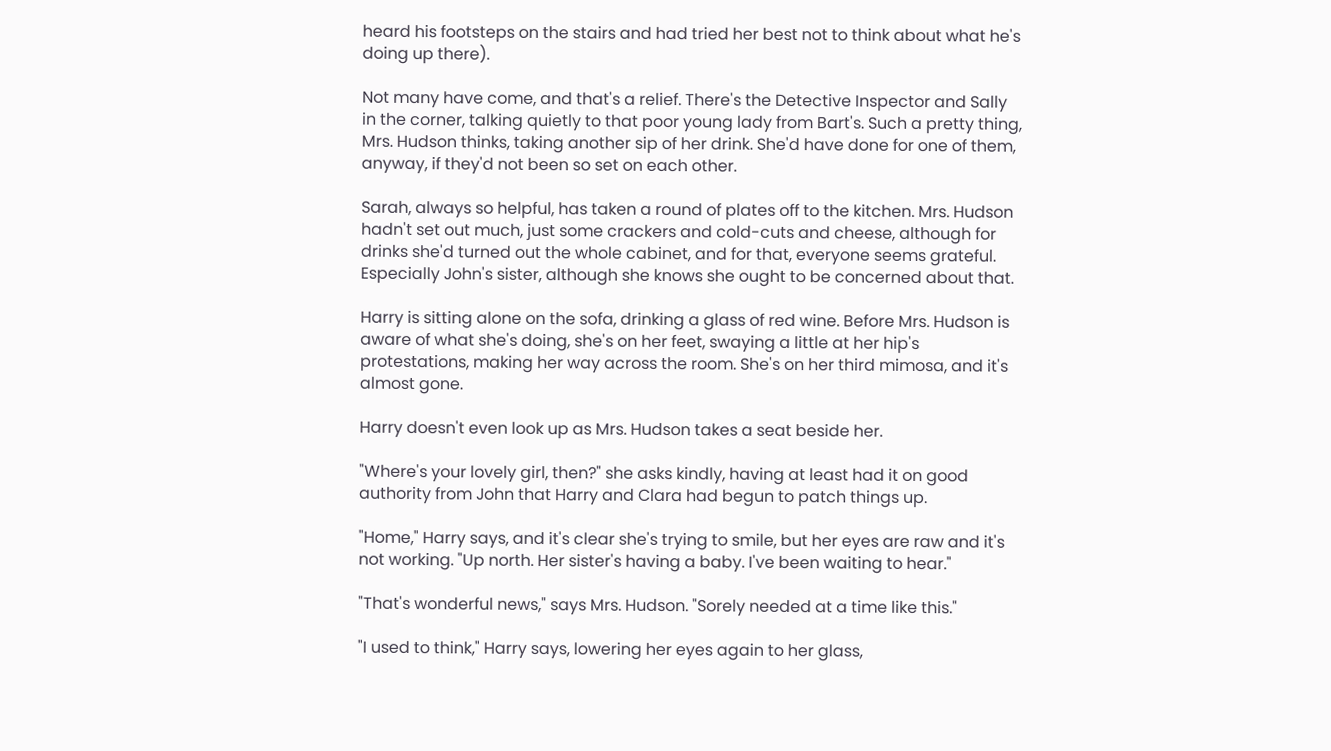heard his footsteps on the stairs and had tried her best not to think about what he's doing up there).

Not many have come, and that's a relief. There's the Detective Inspector and Sally in the corner, talking quietly to that poor young lady from Bart's. Such a pretty thing, Mrs. Hudson thinks, taking another sip of her drink. She'd have done for one of them, anyway, if they'd not been so set on each other.

Sarah, always so helpful, has taken a round of plates off to the kitchen. Mrs. Hudson hadn't set out much, just some crackers and cold-cuts and cheese, although for drinks she'd turned out the whole cabinet, and for that, everyone seems grateful. Especially John's sister, although she knows she ought to be concerned about that.

Harry is sitting alone on the sofa, drinking a glass of red wine. Before Mrs. Hudson is aware of what she's doing, she's on her feet, swaying a little at her hip's protestations, making her way across the room. She's on her third mimosa, and it's almost gone.

Harry doesn't even look up as Mrs. Hudson takes a seat beside her.

"Where's your lovely girl, then?" she asks kindly, having at least had it on good authority from John that Harry and Clara had begun to patch things up.

"Home," Harry says, and it's clear she's trying to smile, but her eyes are raw and it's not working. "Up north. Her sister's having a baby. I've been waiting to hear."

"That's wonderful news," says Mrs. Hudson. "Sorely needed at a time like this."

"I used to think," Harry says, lowering her eyes again to her glass,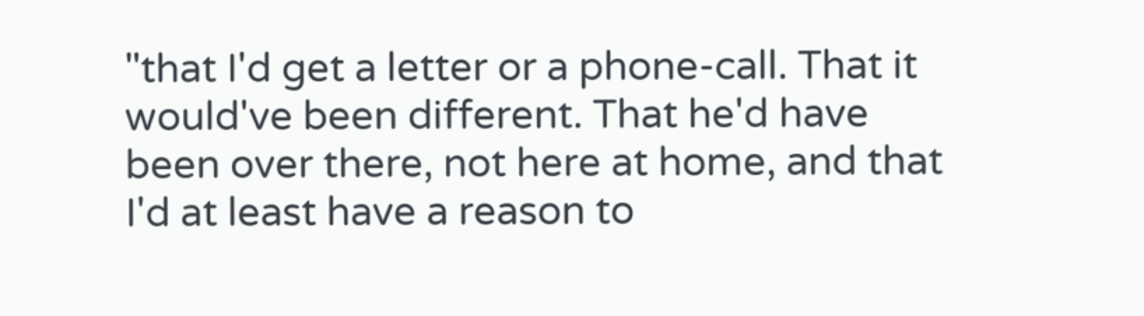"that I'd get a letter or a phone-call. That it would've been different. That he'd have been over there, not here at home, and that I'd at least have a reason to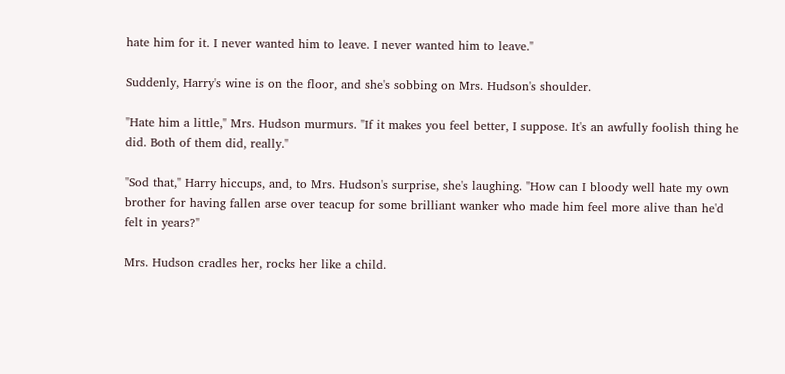hate him for it. I never wanted him to leave. I never wanted him to leave."

Suddenly, Harry's wine is on the floor, and she's sobbing on Mrs. Hudson's shoulder.

"Hate him a little," Mrs. Hudson murmurs. "If it makes you feel better, I suppose. It's an awfully foolish thing he did. Both of them did, really."

"Sod that," Harry hiccups, and, to Mrs. Hudson's surprise, she's laughing. "How can I bloody well hate my own brother for having fallen arse over teacup for some brilliant wanker who made him feel more alive than he'd felt in years?"

Mrs. Hudson cradles her, rocks her like a child.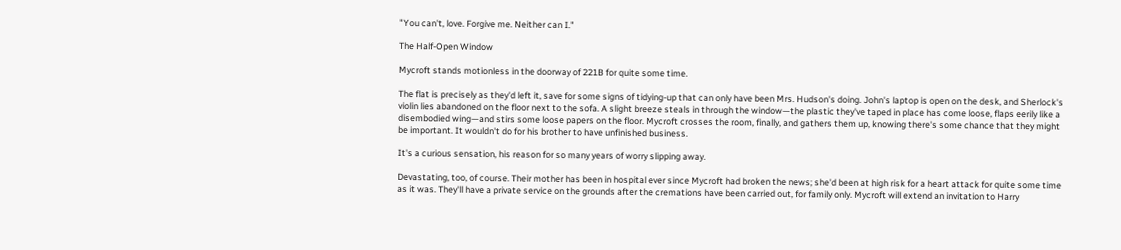"You can't, love. Forgive me. Neither can I."

The Half-Open Window

Mycroft stands motionless in the doorway of 221B for quite some time.

The flat is precisely as they'd left it, save for some signs of tidying-up that can only have been Mrs. Hudson's doing. John's laptop is open on the desk, and Sherlock's violin lies abandoned on the floor next to the sofa. A slight breeze steals in through the window—the plastic they've taped in place has come loose, flaps eerily like a disembodied wing—and stirs some loose papers on the floor. Mycroft crosses the room, finally, and gathers them up, knowing there's some chance that they might be important. It wouldn't do for his brother to have unfinished business.

It's a curious sensation, his reason for so many years of worry slipping away.

Devastating, too, of course. Their mother has been in hospital ever since Mycroft had broken the news; she'd been at high risk for a heart attack for quite some time as it was. They'll have a private service on the grounds after the cremations have been carried out, for family only. Mycroft will extend an invitation to Harry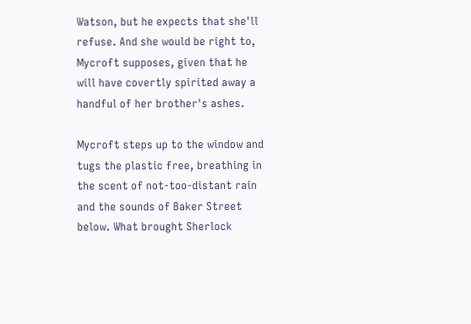Watson, but he expects that she'll refuse. And she would be right to, Mycroft supposes, given that he will have covertly spirited away a handful of her brother's ashes.

Mycroft steps up to the window and tugs the plastic free, breathing in the scent of not-too-distant rain and the sounds of Baker Street below. What brought Sherlock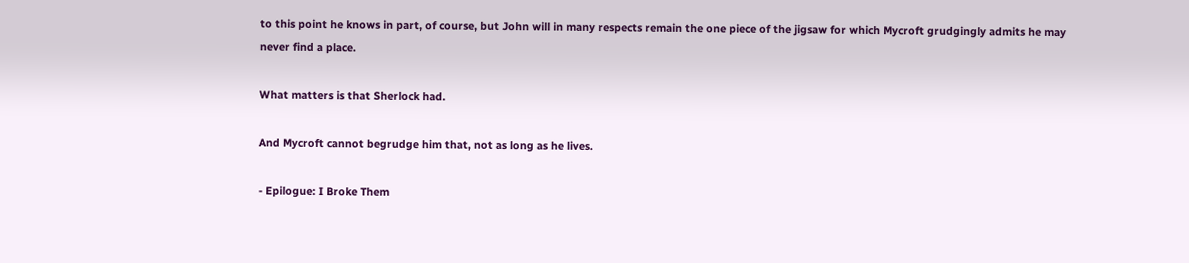to this point he knows in part, of course, but John will in many respects remain the one piece of the jigsaw for which Mycroft grudgingly admits he may never find a place.

What matters is that Sherlock had.

And Mycroft cannot begrudge him that, not as long as he lives.

- Epilogue: I Broke Them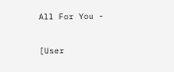All For You -

[User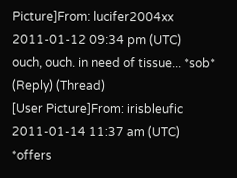Picture]From: lucifer2004xx
2011-01-12 09:34 pm (UTC)
ouch, ouch. in need of tissue... *sob*
(Reply) (Thread)
[User Picture]From: irisbleufic
2011-01-14 11:37 am (UTC)
*offers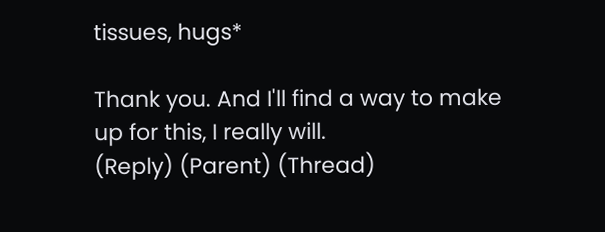tissues, hugs*

Thank you. And I'll find a way to make up for this, I really will.
(Reply) (Parent) (Thread)